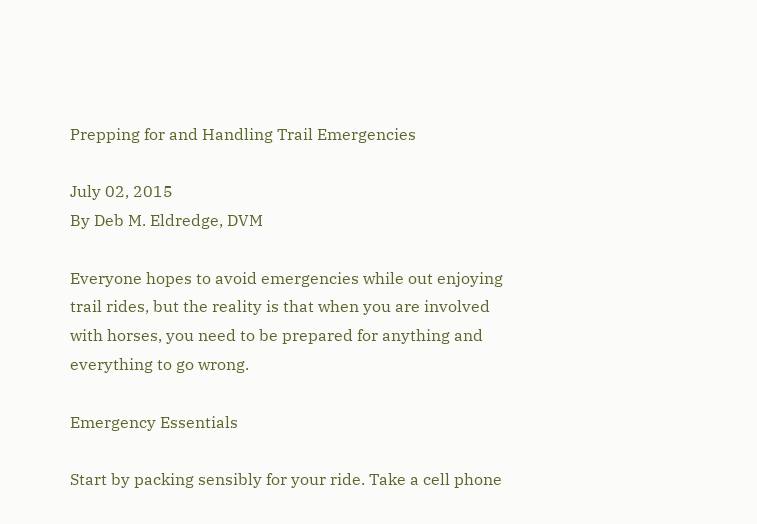Prepping for and Handling Trail Emergencies

July 02, 2015
By Deb M. Eldredge, DVM

Everyone hopes to avoid emergencies while out enjoying trail rides, but the reality is that when you are involved with horses, you need to be prepared for anything and everything to go wrong.

Emergency Essentials

Start by packing sensibly for your ride. Take a cell phone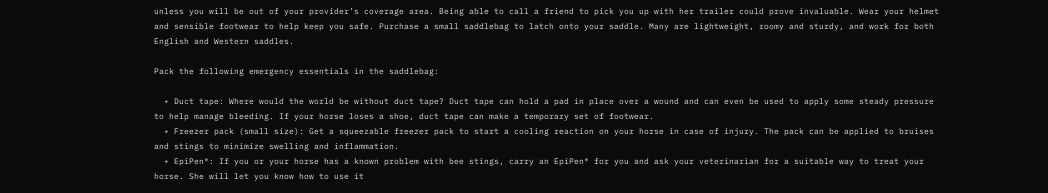unless you will be out of your provider’s coverage area. Being able to call a friend to pick you up with her trailer could prove invaluable. Wear your helmet and sensible footwear to help keep you safe. Purchase a small saddlebag to latch onto your saddle. Many are lightweight, roomy and sturdy, and work for both English and Western saddles.

Pack the following emergency essentials in the saddlebag:

  • Duct tape: Where would the world be without duct tape? Duct tape can hold a pad in place over a wound and can even be used to apply some steady pressure to help manage bleeding. If your horse loses a shoe, duct tape can make a temporary set of footwear.
  • Freezer pack (small size): Get a squeezable freezer pack to start a cooling reaction on your horse in case of injury. The pack can be applied to bruises and stings to minimize swelling and inflammation.
  • EpiPen®: If you or your horse has a known problem with bee stings, carry an EpiPen® for you and ask your veterinarian for a suitable way to treat your horse. She will let you know how to use it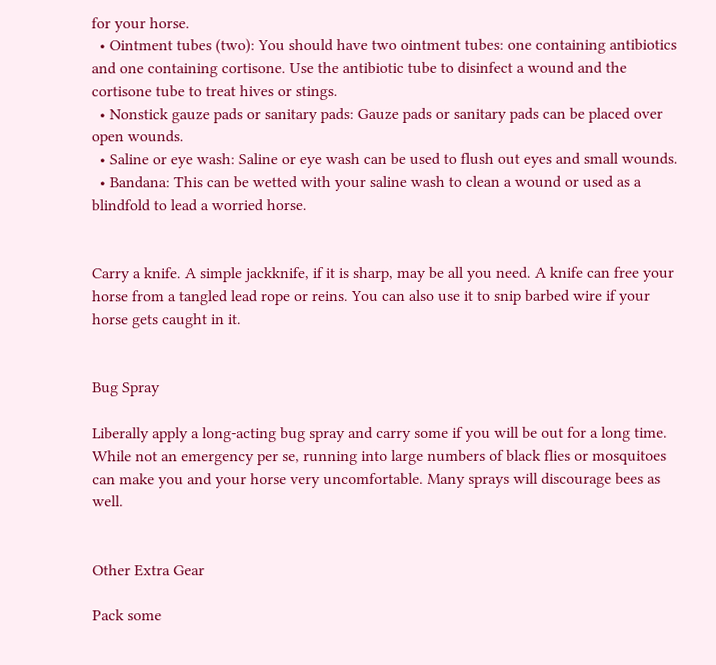for your horse.
  • Ointment tubes (two): You should have two ointment tubes: one containing antibiotics and one containing cortisone. Use the antibiotic tube to disinfect a wound and the cortisone tube to treat hives or stings.
  • Nonstick gauze pads or sanitary pads: Gauze pads or sanitary pads can be placed over open wounds.
  • Saline or eye wash: Saline or eye wash can be used to flush out eyes and small wounds.
  • Bandana: This can be wetted with your saline wash to clean a wound or used as a blindfold to lead a worried horse.


Carry a knife. A simple jackknife, if it is sharp, may be all you need. A knife can free your horse from a tangled lead rope or reins. You can also use it to snip barbed wire if your horse gets caught in it.


Bug Spray

Liberally apply a long-acting bug spray and carry some if you will be out for a long time. While not an emergency per se, running into large numbers of black flies or mosquitoes can make you and your horse very uncomfortable. Many sprays will discourage bees as well.


Other Extra Gear

Pack some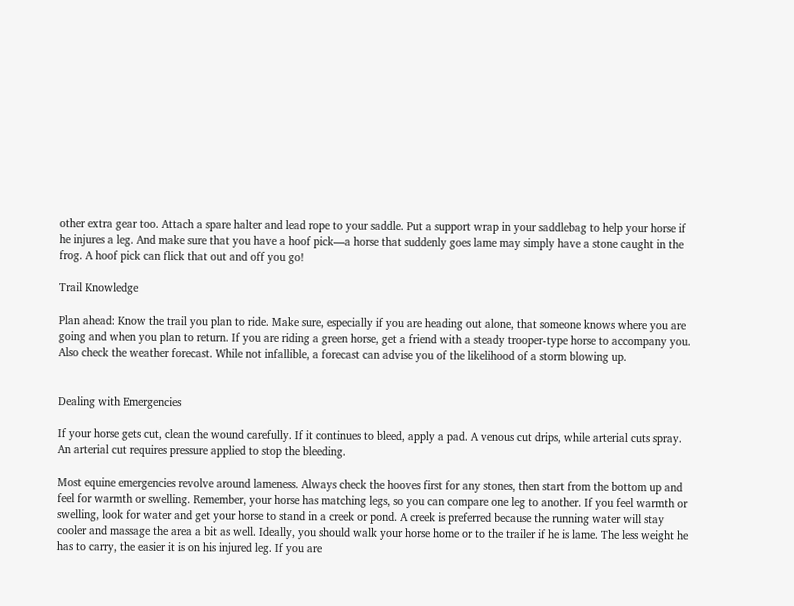other extra gear too. Attach a spare halter and lead rope to your saddle. Put a support wrap in your saddlebag to help your horse if he injures a leg. And make sure that you have a hoof pick—a horse that suddenly goes lame may simply have a stone caught in the frog. A hoof pick can flick that out and off you go!

Trail Knowledge

Plan ahead: Know the trail you plan to ride. Make sure, especially if you are heading out alone, that someone knows where you are going and when you plan to return. If you are riding a green horse, get a friend with a steady trooper-type horse to accompany you. Also check the weather forecast. While not infallible, a forecast can advise you of the likelihood of a storm blowing up.


Dealing with Emergencies

If your horse gets cut, clean the wound carefully. If it continues to bleed, apply a pad. A venous cut drips, while arterial cuts spray. An arterial cut requires pressure applied to stop the bleeding.

Most equine emergencies revolve around lameness. Always check the hooves first for any stones, then start from the bottom up and feel for warmth or swelling. Remember, your horse has matching legs, so you can compare one leg to another. If you feel warmth or swelling, look for water and get your horse to stand in a creek or pond. A creek is preferred because the running water will stay cooler and massage the area a bit as well. Ideally, you should walk your horse home or to the trailer if he is lame. The less weight he has to carry, the easier it is on his injured leg. If you are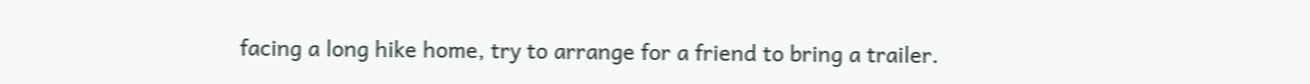facing a long hike home, try to arrange for a friend to bring a trailer.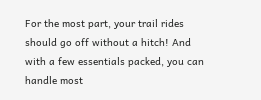For the most part, your trail rides should go off without a hitch! And with a few essentials packed, you can handle most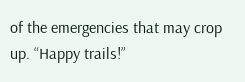of the emergencies that may crop up. “Happy trails!”